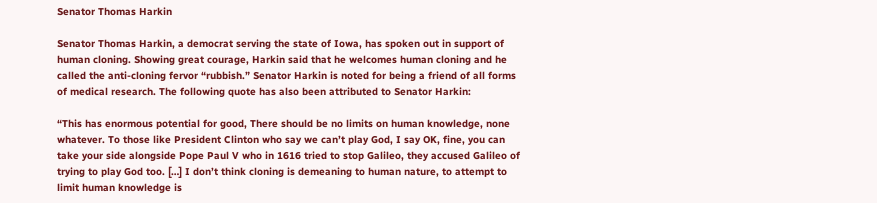Senator Thomas Harkin

Senator Thomas Harkin, a democrat serving the state of Iowa, has spoken out in support of human cloning. Showing great courage, Harkin said that he welcomes human cloning and he called the anti-cloning fervor “rubbish.” Senator Harkin is noted for being a friend of all forms of medical research. The following quote has also been attributed to Senator Harkin:

“This has enormous potential for good, There should be no limits on human knowledge, none whatever. To those like President Clinton who say we can’t play God, I say OK, fine, you can take your side alongside Pope Paul V who in 1616 tried to stop Galileo, they accused Galileo of trying to play God too. […] I don’t think cloning is demeaning to human nature, to attempt to limit human knowledge is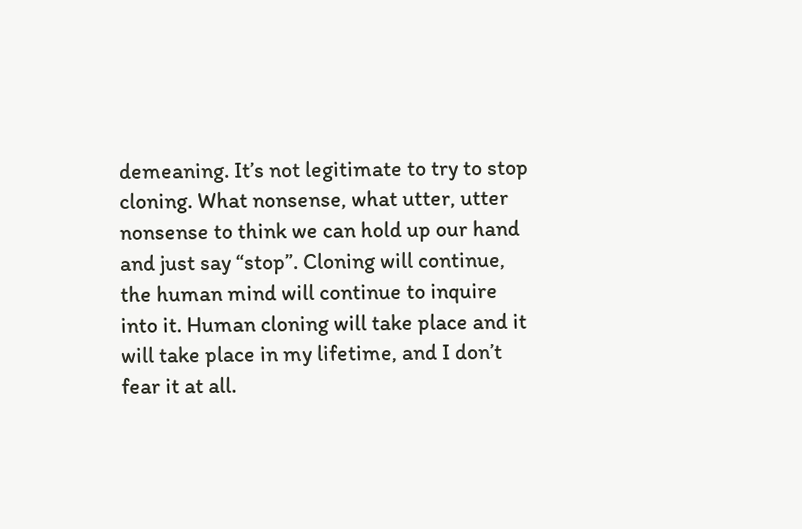demeaning. It’s not legitimate to try to stop cloning. What nonsense, what utter, utter nonsense to think we can hold up our hand and just say “stop”. Cloning will continue, the human mind will continue to inquire into it. Human cloning will take place and it will take place in my lifetime, and I don’t fear it at all.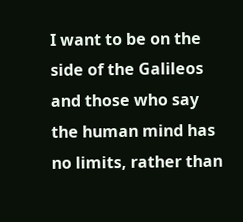I want to be on the side of the Galileos and those who say the human mind has no limits, rather than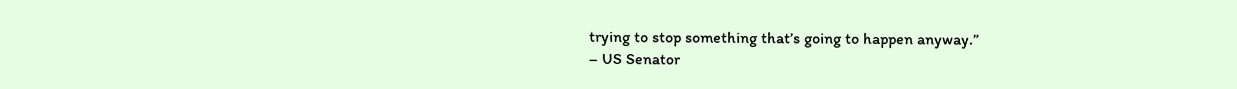trying to stop something that’s going to happen anyway.”
– US Senator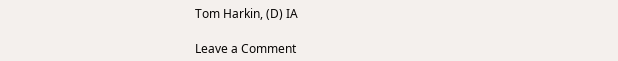Tom Harkin, (D) IA

Leave a Comment